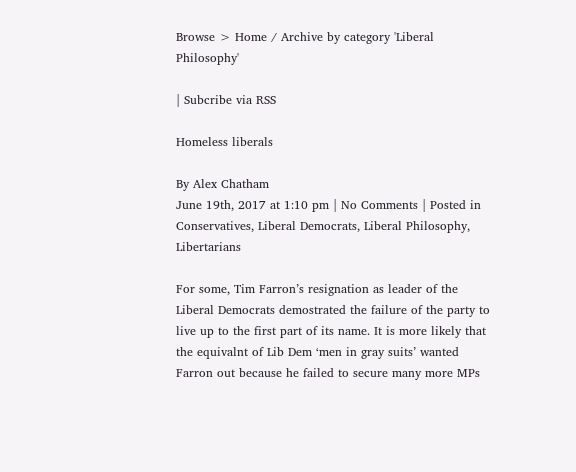Browse > Home / Archive by category 'Liberal Philosophy'

| Subcribe via RSS

Homeless liberals

By Alex Chatham
June 19th, 2017 at 1:10 pm | No Comments | Posted in Conservatives, Liberal Democrats, Liberal Philosophy, Libertarians

For some, Tim Farron’s resignation as leader of the Liberal Democrats demostrated the failure of the party to live up to the first part of its name. It is more likely that the equivalnt of Lib Dem ‘men in gray suits’ wanted Farron out because he failed to secure many more MPs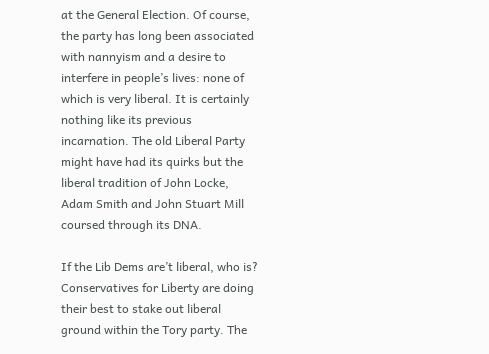at the General Election. Of course, the party has long been associated with nannyism and a desire to interfere in people’s lives: none of which is very liberal. It is certainly nothing like its previous incarnation. The old Liberal Party might have had its quirks but the liberal tradition of John Locke, Adam Smith and John Stuart Mill coursed through its DNA.

If the Lib Dems are’t liberal, who is? Conservatives for Liberty are doing their best to stake out liberal ground within the Tory party. The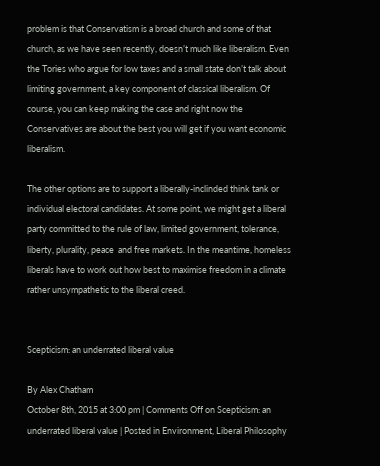problem is that Conservatism is a broad church and some of that church, as we have seen recently, doesn’t much like liberalism. Even the Tories who argue for low taxes and a small state don’t talk about limiting government, a key component of classical liberalism. Of course, you can keep making the case and right now the Conservatives are about the best you will get if you want economic liberalism.

The other options are to support a liberally-inclinded think tank or individual electoral candidates. At some point, we might get a liberal party committed to the rule of law, limited government, tolerance, liberty, plurality, peace  and free markets. In the meantime, homeless liberals have to work out how best to maximise freedom in a climate rather unsympathetic to the liberal creed.


Scepticism: an underrated liberal value

By Alex Chatham
October 8th, 2015 at 3:00 pm | Comments Off on Scepticism: an underrated liberal value | Posted in Environment, Liberal Philosophy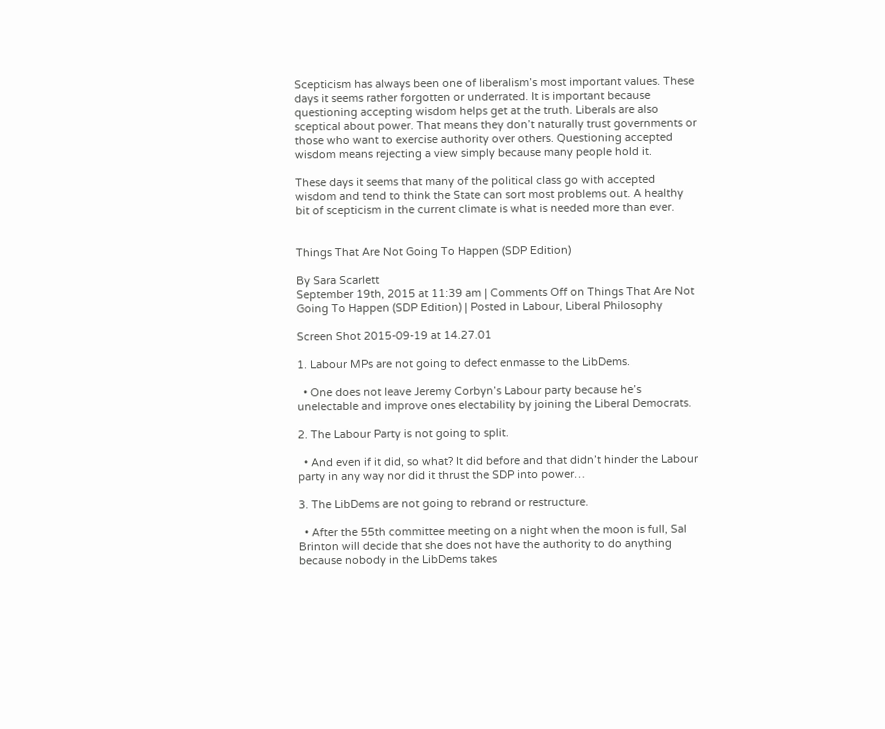Scepticism has always been one of liberalism’s most important values. These days it seems rather forgotten or underrated. It is important because questioning accepting wisdom helps get at the truth. Liberals are also sceptical about power. That means they don’t naturally trust governments or those who want to exercise authority over others. Questioning accepted wisdom means rejecting a view simply because many people hold it.

These days it seems that many of the political class go with accepted wisdom and tend to think the State can sort most problems out. A healthy bit of scepticism in the current climate is what is needed more than ever.


Things That Are Not Going To Happen (SDP Edition)

By Sara Scarlett
September 19th, 2015 at 11:39 am | Comments Off on Things That Are Not Going To Happen (SDP Edition) | Posted in Labour, Liberal Philosophy

Screen Shot 2015-09-19 at 14.27.01

1. Labour MPs are not going to defect enmasse to the LibDems.

  • One does not leave Jeremy Corbyn’s Labour party because he’s unelectable and improve ones electability by joining the Liberal Democrats.

2. The Labour Party is not going to split.

  • And even if it did, so what? It did before and that didn’t hinder the Labour party in any way nor did it thrust the SDP into power…

3. The LibDems are not going to rebrand or restructure.

  • After the 55th committee meeting on a night when the moon is full, Sal Brinton will decide that she does not have the authority to do anything because nobody in the LibDems takes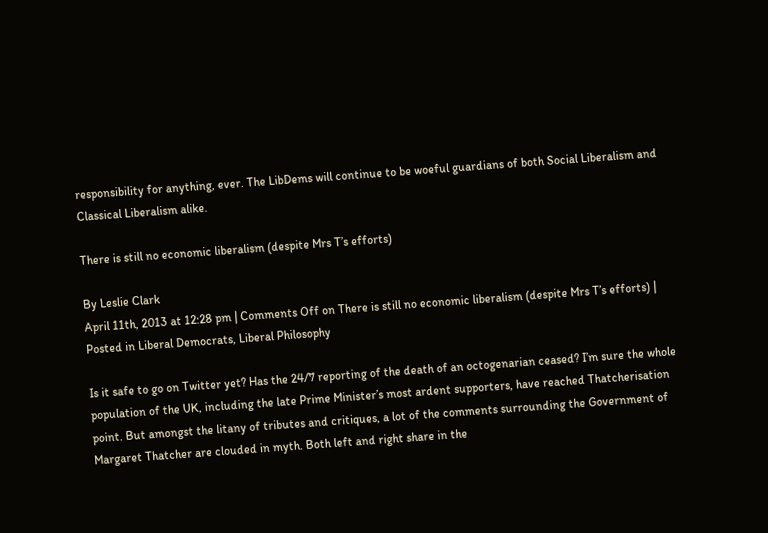responsibility for anything, ever. The LibDems will continue to be woeful guardians of both Social Liberalism and Classical Liberalism alike.

There is still no economic liberalism (despite Mrs T’s efforts)

By Leslie Clark
April 11th, 2013 at 12:28 pm | Comments Off on There is still no economic liberalism (despite Mrs T’s efforts) | Posted in Liberal Democrats, Liberal Philosophy

Is it safe to go on Twitter yet? Has the 24/7 reporting of the death of an octogenarian ceased? I’m sure the whole population of the UK, including the late Prime Minister’s most ardent supporters, have reached Thatcherisation point. But amongst the litany of tributes and critiques, a lot of the comments surrounding the Government of Margaret Thatcher are clouded in myth. Both left and right share in the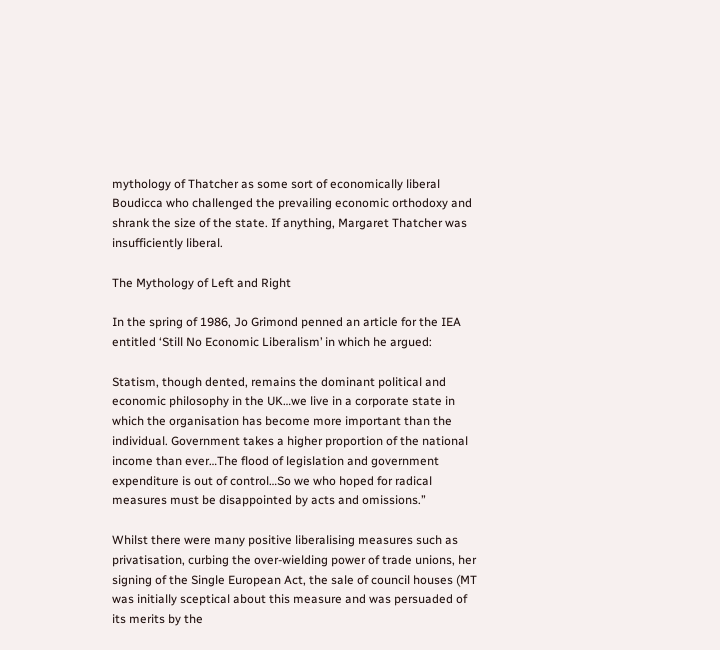mythology of Thatcher as some sort of economically liberal Boudicca who challenged the prevailing economic orthodoxy and shrank the size of the state. If anything, Margaret Thatcher was insufficiently liberal.

The Mythology of Left and Right

In the spring of 1986, Jo Grimond penned an article for the IEA entitled ‘Still No Economic Liberalism’ in which he argued:

Statism, though dented, remains the dominant political and economic philosophy in the UK…we live in a corporate state in which the organisation has become more important than the individual. Government takes a higher proportion of the national income than ever…The flood of legislation and government expenditure is out of control…So we who hoped for radical measures must be disappointed by acts and omissions.”

Whilst there were many positive liberalising measures such as privatisation, curbing the over-wielding power of trade unions, her signing of the Single European Act, the sale of council houses (MT was initially sceptical about this measure and was persuaded of its merits by the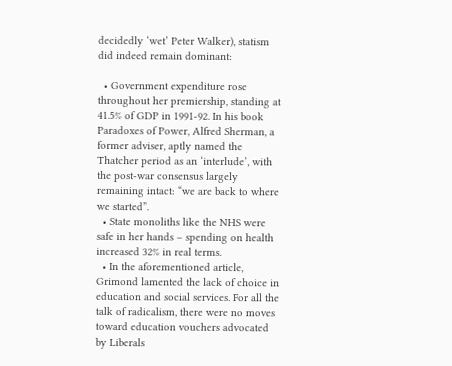decidedly ‘wet’ Peter Walker), statism did indeed remain dominant:

  • Government expenditure rose throughout her premiership, standing at 41.5% of GDP in 1991-92. In his book Paradoxes of Power, Alfred Sherman, a former adviser, aptly named the Thatcher period as an ‘interlude’, with the post-war consensus largely remaining intact: “we are back to where we started”.
  • State monoliths like the NHS were safe in her hands – spending on health increased 32% in real terms.
  • In the aforementioned article, Grimond lamented the lack of choice in education and social services. For all the talk of radicalism, there were no moves toward education vouchers advocated by Liberals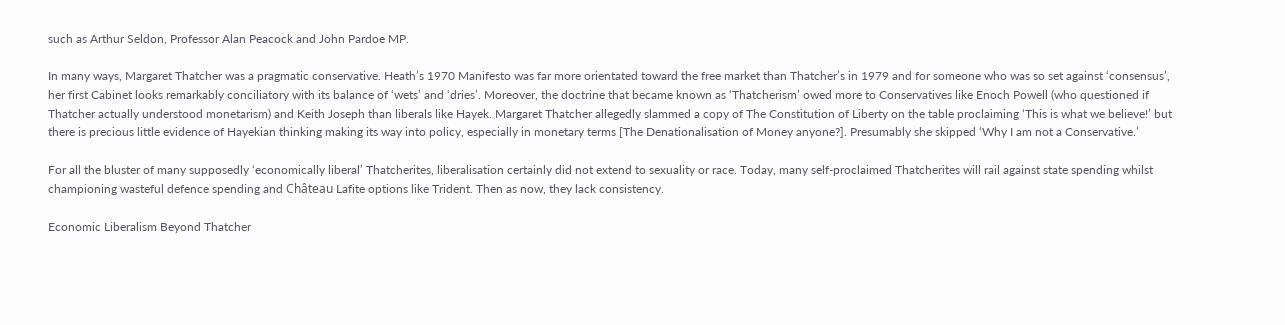such as Arthur Seldon, Professor Alan Peacock and John Pardoe MP.

In many ways, Margaret Thatcher was a pragmatic conservative. Heath’s 1970 Manifesto was far more orientated toward the free market than Thatcher’s in 1979 and for someone who was so set against ‘consensus’, her first Cabinet looks remarkably conciliatory with its balance of ‘wets’ and ‘dries’. Moreover, the doctrine that became known as ‘Thatcherism’ owed more to Conservatives like Enoch Powell (who questioned if Thatcher actually understood monetarism) and Keith Joseph than liberals like Hayek. Margaret Thatcher allegedly slammed a copy of The Constitution of Liberty on the table proclaiming ‘This is what we believe!’ but there is precious little evidence of Hayekian thinking making its way into policy, especially in monetary terms [The Denationalisation of Money anyone?]. Presumably she skipped ‘Why I am not a Conservative.’

For all the bluster of many supposedly ‘economically liberal’ Thatcherites, liberalisation certainly did not extend to sexuality or race. Today, many self-proclaimed Thatcherites will rail against state spending whilst championing wasteful defence spending and Château Lafite options like Trident. Then as now, they lack consistency.

Economic Liberalism Beyond Thatcher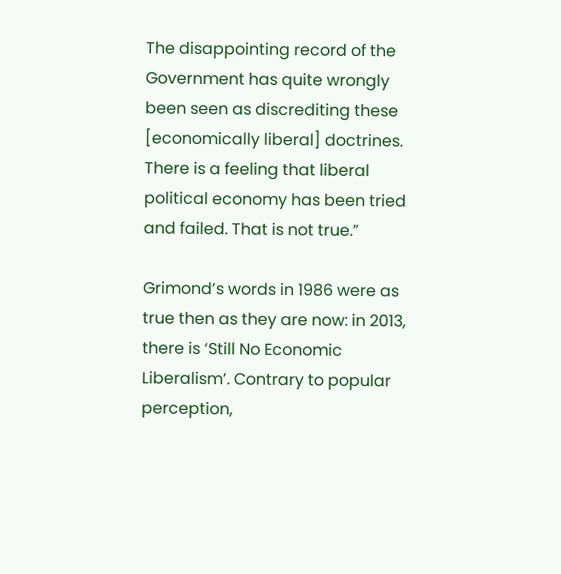The disappointing record of the Government has quite wrongly been seen as discrediting these [economically liberal] doctrines. There is a feeling that liberal political economy has been tried and failed. That is not true.”

Grimond’s words in 1986 were as true then as they are now: in 2013, there is ‘Still No Economic Liberalism’. Contrary to popular perception,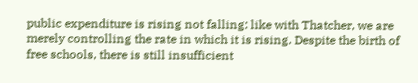public expenditure is rising not falling: like with Thatcher, we are merely controlling the rate in which it is rising. Despite the birth of free schools, there is still insufficient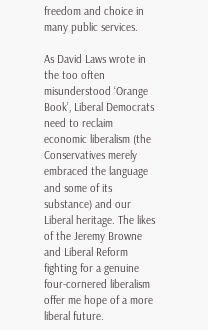freedom and choice in many public services.

As David Laws wrote in the too often misunderstood ‘Orange Book’, Liberal Democrats need to reclaim economic liberalism (the Conservatives merely embraced the language and some of its substance) and our Liberal heritage. The likes of the Jeremy Browne and Liberal Reform fighting for a genuine four-cornered liberalism offer me hope of a more liberal future.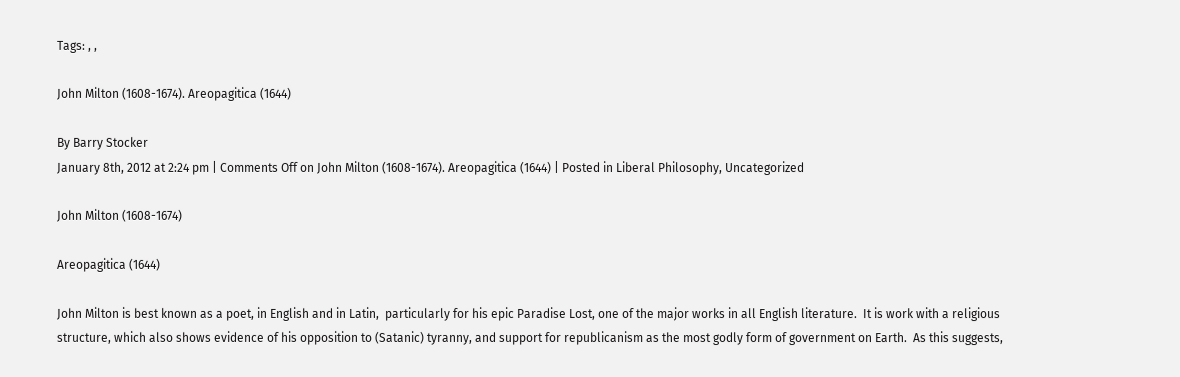Tags: , ,

John Milton (1608-1674). Areopagitica (1644)

By Barry Stocker
January 8th, 2012 at 2:24 pm | Comments Off on John Milton (1608-1674). Areopagitica (1644) | Posted in Liberal Philosophy, Uncategorized

John Milton (1608-1674)

Areopagitica (1644)

John Milton is best known as a poet, in English and in Latin,  particularly for his epic Paradise Lost, one of the major works in all English literature.  It is work with a religious structure, which also shows evidence of his opposition to (Satanic) tyranny, and support for republicanism as the most godly form of government on Earth.  As this suggests,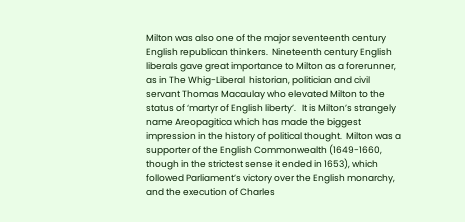Milton was also one of the major seventeenth century English republican thinkers.  Nineteenth century English liberals gave great importance to Milton as a forerunner, as in The Whig-Liberal  historian, politician and civil servant Thomas Macaulay who elevated Milton to the status of ‘martyr of English liberty’.   It is Milton’s strangely name Areopagitica which has made the biggest impression in the history of political thought.  Milton was a supporter of the English Commonwealth (1649-1660, though in the strictest sense it ended in 1653), which followed Parliament’s victory over the English monarchy, and the execution of Charles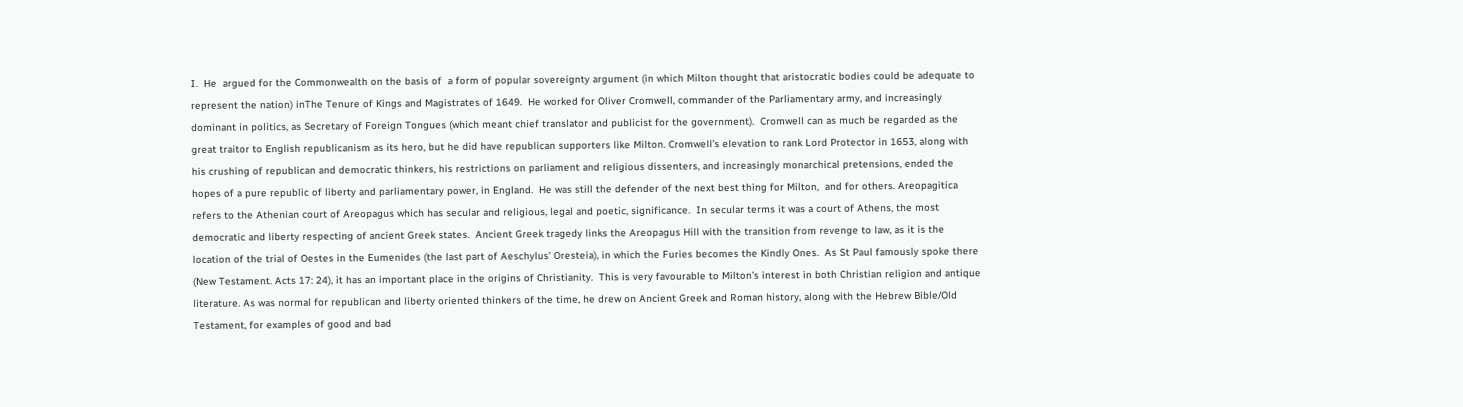I.  He  argued for the Commonwealth on the basis of  a form of popular sovereignty argument (in which Milton thought that aristocratic bodies could be adequate to represent the nation) inThe Tenure of Kings and Magistrates of 1649.  He worked for Oliver Cromwell, commander of the Parliamentary army, and increasingly dominant in politics, as Secretary of Foreign Tongues (which meant chief translator and publicist for the government).  Cromwell can as much be regarded as the great traitor to English republicanism as its hero, but he did have republican supporters like Milton. Cromwell’s elevation to rank Lord Protector in 1653, along with his crushing of republican and democratic thinkers, his restrictions on parliament and religious dissenters, and increasingly monarchical pretensions, ended the hopes of a pure republic of liberty and parliamentary power, in England.  He was still the defender of the next best thing for Milton,  and for others. Areopagitica refers to the Athenian court of Areopagus which has secular and religious, legal and poetic, significance.  In secular terms it was a court of Athens, the most democratic and liberty respecting of ancient Greek states.  Ancient Greek tragedy links the Areopagus Hill with the transition from revenge to law, as it is the location of the trial of Oestes in the Eumenides (the last part of Aeschylus’ Oresteia), in which the Furies becomes the Kindly Ones.  As St Paul famously spoke there (New Testament. Acts 17: 24), it has an important place in the origins of Christianity.  This is very favourable to Milton’s interest in both Christian religion and antique literature. As was normal for republican and liberty oriented thinkers of the time, he drew on Ancient Greek and Roman history, along with the Hebrew Bible/Old Testament, for examples of good and bad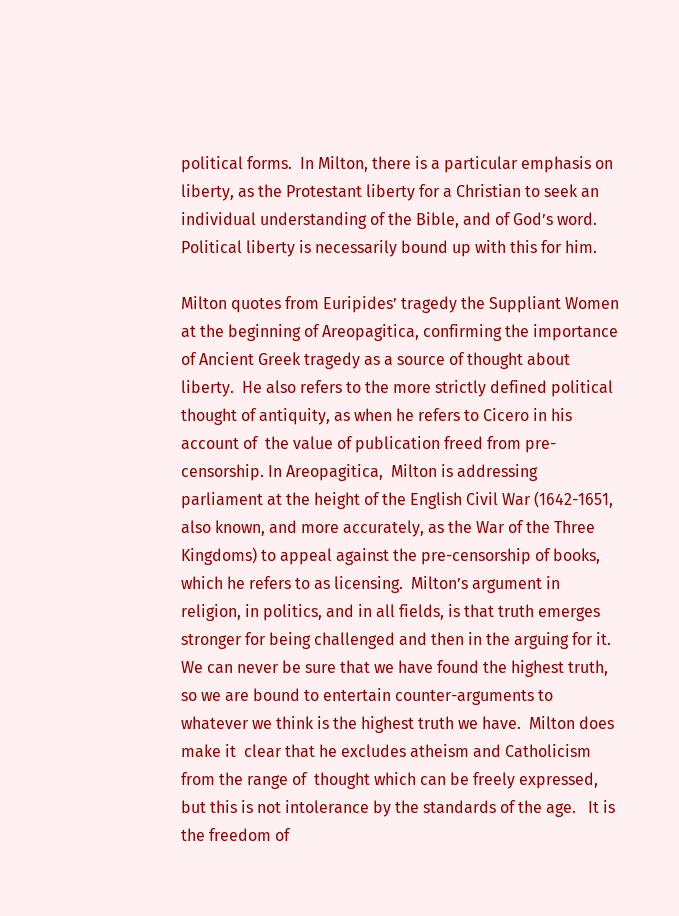political forms.  In Milton, there is a particular emphasis on liberty, as the Protestant liberty for a Christian to seek an individual understanding of the Bible, and of God’s word.  Political liberty is necessarily bound up with this for him.

Milton quotes from Euripides’ tragedy the Suppliant Women at the beginning of Areopagitica, confirming the importance of Ancient Greek tragedy as a source of thought about liberty.  He also refers to the more strictly defined political thought of antiquity, as when he refers to Cicero in his account of  the value of publication freed from pre-censorship. In Areopagitica,  Milton is addressing parliament at the height of the English Civil War (1642-1651, also known, and more accurately, as the War of the Three Kingdoms) to appeal against the pre-censorship of books, which he refers to as licensing.  Milton’s argument in religion, in politics, and in all fields, is that truth emerges stronger for being challenged and then in the arguing for it. We can never be sure that we have found the highest truth, so we are bound to entertain counter-arguments to whatever we think is the highest truth we have.  Milton does make it  clear that he excludes atheism and Catholicism from the range of  thought which can be freely expressed, but this is not intolerance by the standards of the age.   It is the freedom of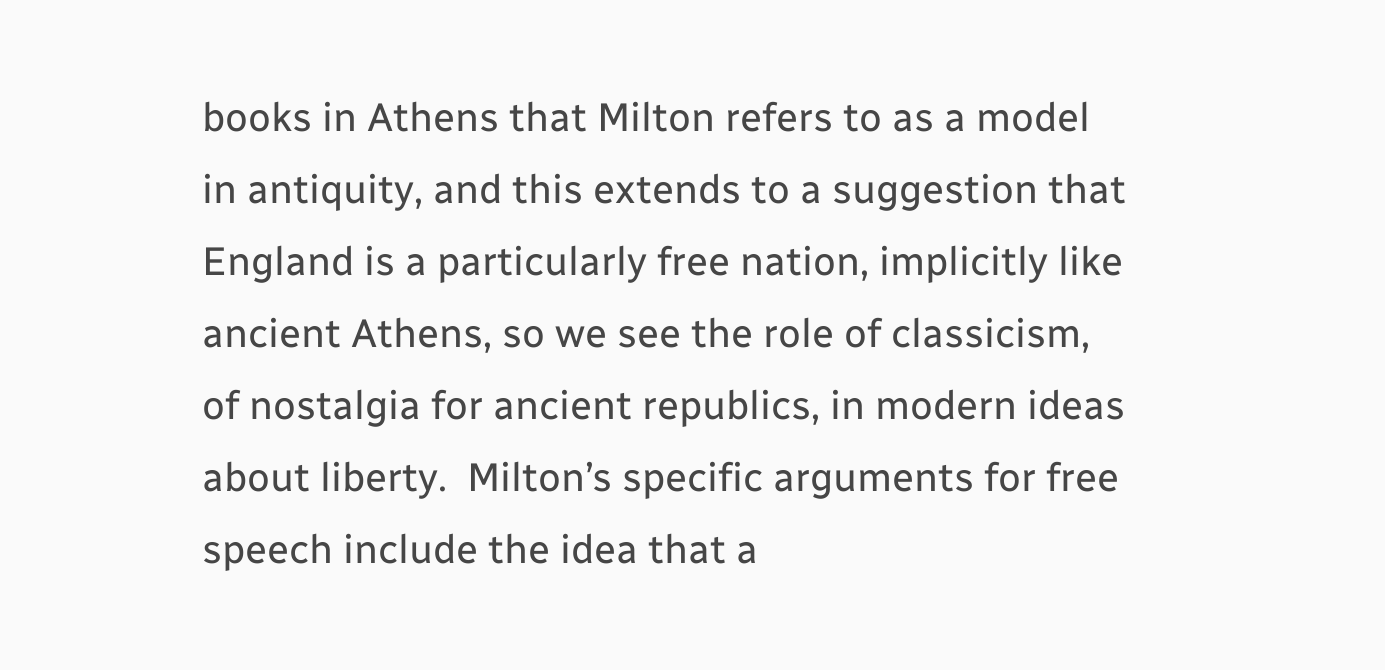books in Athens that Milton refers to as a model in antiquity, and this extends to a suggestion that England is a particularly free nation, implicitly like ancient Athens, so we see the role of classicism, of nostalgia for ancient republics, in modern ideas about liberty.  Milton’s specific arguments for free speech include the idea that a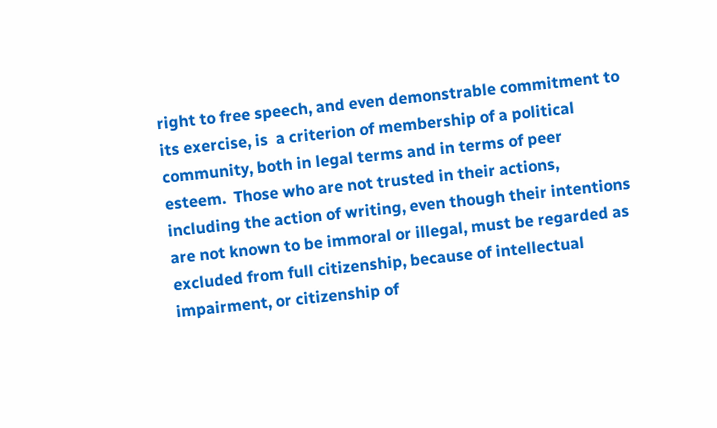right to free speech, and even demonstrable commitment to its exercise, is  a criterion of membership of a political community, both in legal terms and in terms of peer esteem.  Those who are not trusted in their actions, including the action of writing, even though their intentions are not known to be immoral or illegal, must be regarded as excluded from full citizenship, because of intellectual impairment, or citizenship of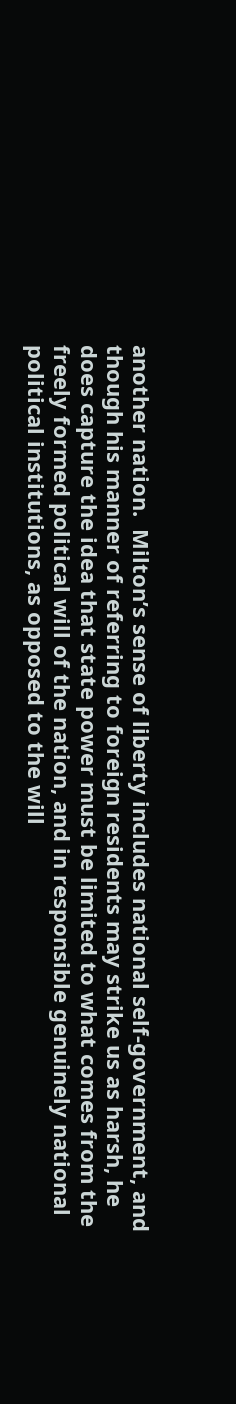another nation.  Milton’s sense of liberty includes national self-government, and though his manner of referring to foreign residents may strike us as harsh, he does capture the idea that state power must be limited to what comes from the freely formed political will of the nation, and in responsible genuinely national political institutions, as opposed to the will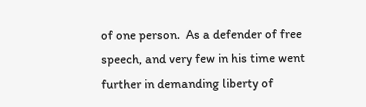of one person.  As a defender of free speech, and very few in his time went further in demanding liberty of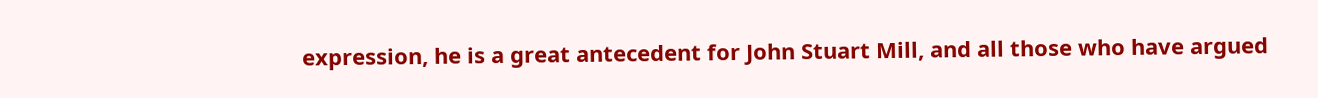expression, he is a great antecedent for John Stuart Mill, and all those who have argued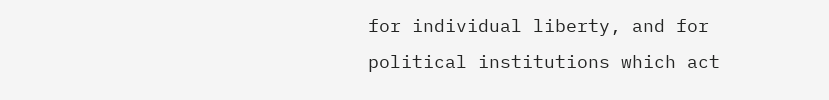for individual liberty, and for political institutions which act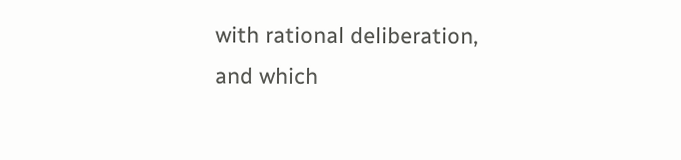with rational deliberation, and which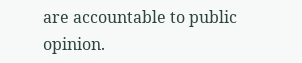are accountable to public opinion.